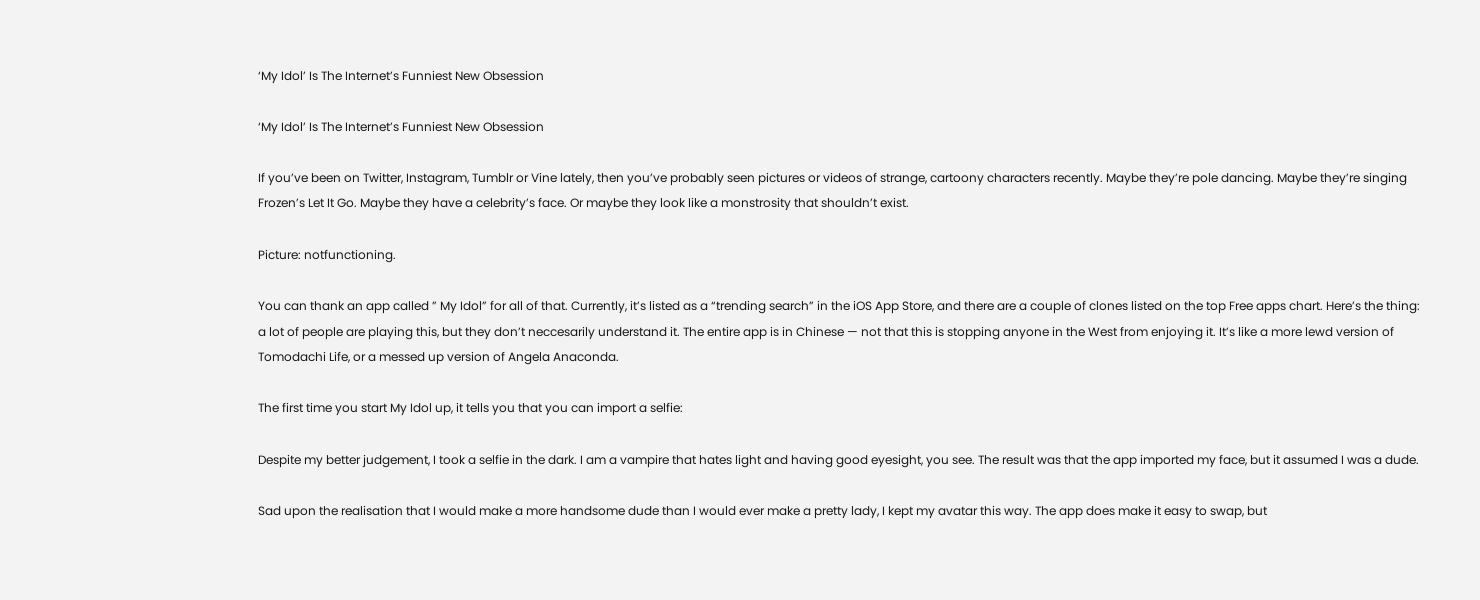‘My Idol’ Is The Internet’s Funniest New Obsession

‘My Idol’ Is The Internet’s Funniest New Obsession

If you’ve been on Twitter, Instagram, Tumblr or Vine lately, then you’ve probably seen pictures or videos of strange, cartoony characters recently. Maybe they’re pole dancing. Maybe they’re singing Frozen’s Let It Go. Maybe they have a celebrity’s face. Or maybe they look like a monstrosity that shouldn’t exist.

Picture: notfunctioning.

You can thank an app called ” My Idol” for all of that. Currently, it’s listed as a “trending search” in the iOS App Store, and there are a couple of clones listed on the top Free apps chart. Here’s the thing: a lot of people are playing this, but they don’t neccesarily understand it. The entire app is in Chinese — not that this is stopping anyone in the West from enjoying it. It’s like a more lewd version of Tomodachi Life, or a messed up version of Angela Anaconda.

The first time you start My Idol up, it tells you that you can import a selfie:

Despite my better judgement, I took a selfie in the dark. I am a vampire that hates light and having good eyesight, you see. The result was that the app imported my face, but it assumed I was a dude.

Sad upon the realisation that I would make a more handsome dude than I would ever make a pretty lady, I kept my avatar this way. The app does make it easy to swap, but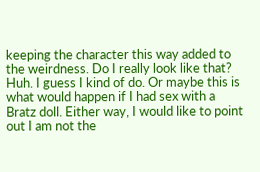keeping the character this way added to the weirdness. Do I really look like that? Huh. I guess I kind of do. Or maybe this is what would happen if I had sex with a Bratz doll. Either way, I would like to point out I am not the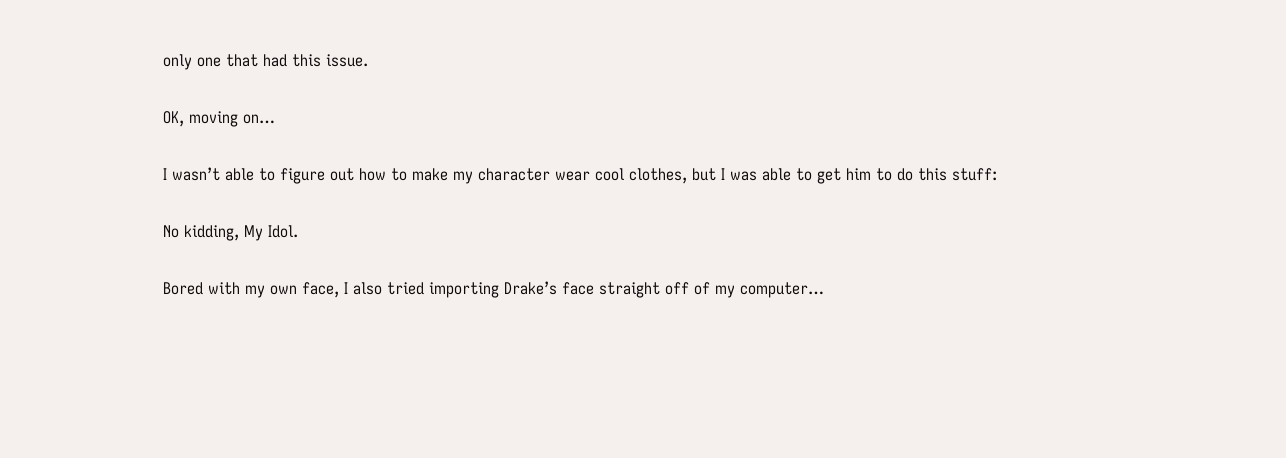only one that had this issue.

OK, moving on…

I wasn’t able to figure out how to make my character wear cool clothes, but I was able to get him to do this stuff:

No kidding, My Idol.

Bored with my own face, I also tried importing Drake’s face straight off of my computer…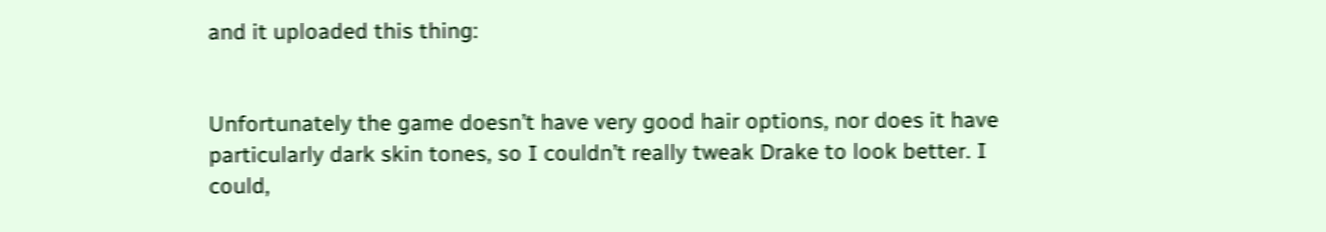and it uploaded this thing:


Unfortunately the game doesn’t have very good hair options, nor does it have particularly dark skin tones, so I couldn’t really tweak Drake to look better. I could,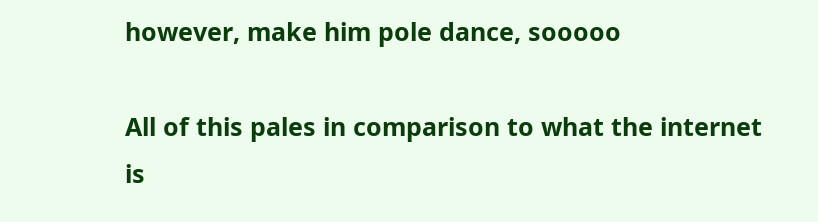however, make him pole dance, sooooo

All of this pales in comparison to what the internet is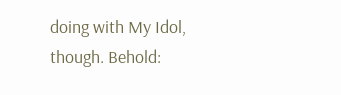doing with My Idol, though. Behold: